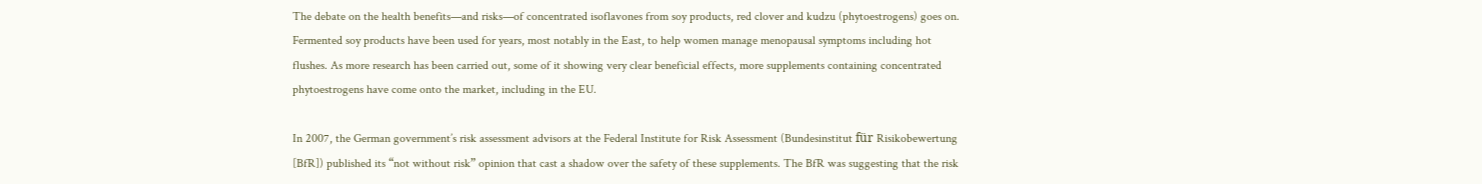The debate on the health benefits—and risks—of concentrated isoflavones from soy products, red clover and kudzu (phytoestrogens) goes on. Fermented soy products have been used for years, most notably in the East, to help women manage menopausal symptoms including hot flushes. As more research has been carried out, some of it showing very clear beneficial effects, more supplements containing concentrated phytoestrogens have come onto the market, including in the EU.

In 2007, the German government’s risk assessment advisors at the Federal Institute for Risk Assessment (Bundesinstitut für Risikobewertung [BfR]) published its “not without risk” opinion that cast a shadow over the safety of these supplements. The BfR was suggesting that the risk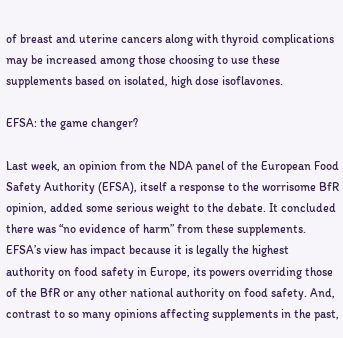of breast and uterine cancers along with thyroid complications may be increased among those choosing to use these supplements based on isolated, high dose isoflavones.

EFSA: the game changer?

Last week, an opinion from the NDA panel of the European Food Safety Authority (EFSA), itself a response to the worrisome BfR opinion, added some serious weight to the debate. It concluded there was “no evidence of harm” from these supplements. EFSA’s view has impact because it is legally the highest authority on food safety in Europe, its powers overriding those of the BfR or any other national authority on food safety. And, contrast to so many opinions affecting supplements in the past,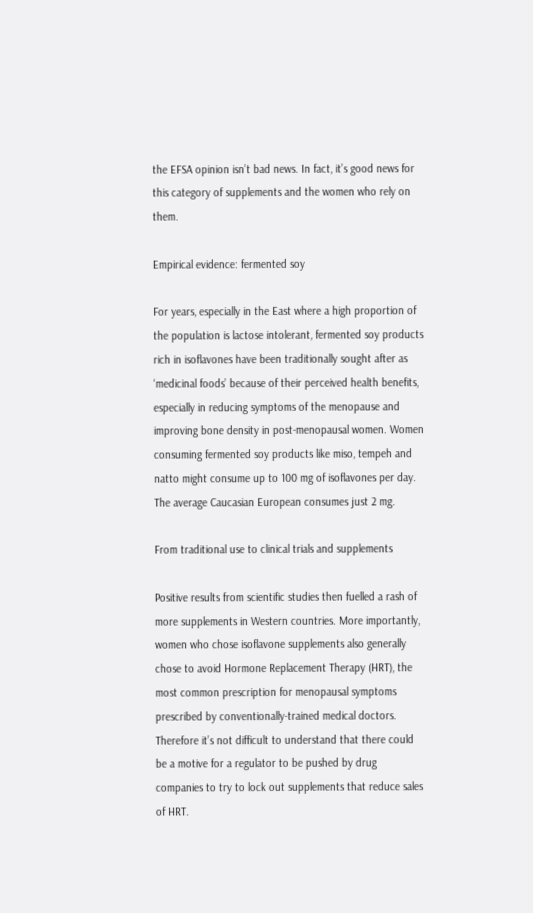the EFSA opinion isn’t bad news. In fact, it’s good news for this category of supplements and the women who rely on them.

Empirical evidence: fermented soy

For years, especially in the East where a high proportion of the population is lactose intolerant, fermented soy products rich in isoflavones have been traditionally sought after as ‘medicinal foods’ because of their perceived health benefits, especially in reducing symptoms of the menopause and improving bone density in post-menopausal women. Women consuming fermented soy products like miso, tempeh and natto might consume up to 100 mg of isoflavones per day. The average Caucasian European consumes just 2 mg.

From traditional use to clinical trials and supplements

Positive results from scientific studies then fuelled a rash of more supplements in Western countries. More importantly, women who chose isoflavone supplements also generally chose to avoid Hormone Replacement Therapy (HRT), the most common prescription for menopausal symptoms prescribed by conventionally-trained medical doctors. Therefore it’s not difficult to understand that there could be a motive for a regulator to be pushed by drug companies to try to lock out supplements that reduce sales of HRT.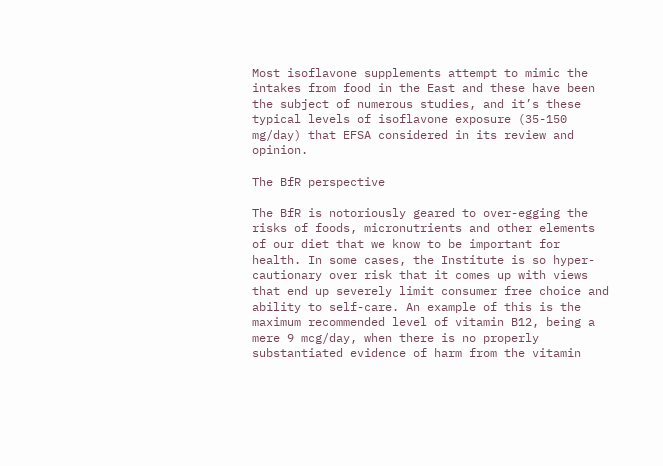Most isoflavone supplements attempt to mimic the intakes from food in the East and these have been the subject of numerous studies, and it’s these typical levels of isoflavone exposure (35-150 mg/day) that EFSA considered in its review and opinion.

The BfR perspective

The BfR is notoriously geared to over-egging the risks of foods, micronutrients and other elements of our diet that we know to be important for health. In some cases, the Institute is so hyper-cautionary over risk that it comes up with views that end up severely limit consumer free choice and ability to self-care. An example of this is the maximum recommended level of vitamin B12, being a mere 9 mcg/day, when there is no properly substantiated evidence of harm from the vitamin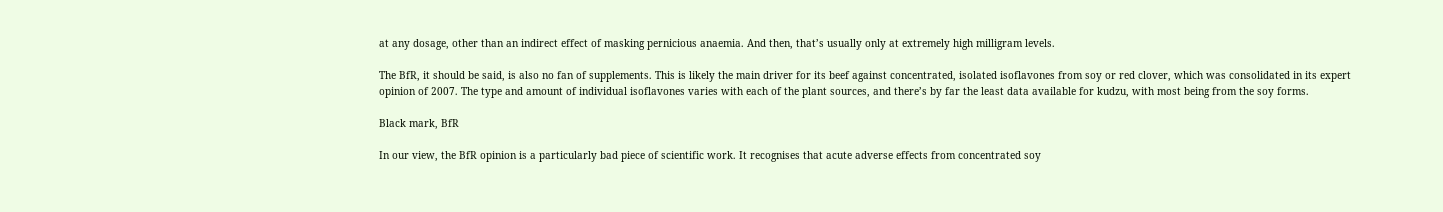at any dosage, other than an indirect effect of masking pernicious anaemia. And then, that’s usually only at extremely high milligram levels.

The BfR, it should be said, is also no fan of supplements. This is likely the main driver for its beef against concentrated, isolated isoflavones from soy or red clover, which was consolidated in its expert opinion of 2007. The type and amount of individual isoflavones varies with each of the plant sources, and there’s by far the least data available for kudzu, with most being from the soy forms.

Black mark, BfR

In our view, the BfR opinion is a particularly bad piece of scientific work. It recognises that acute adverse effects from concentrated soy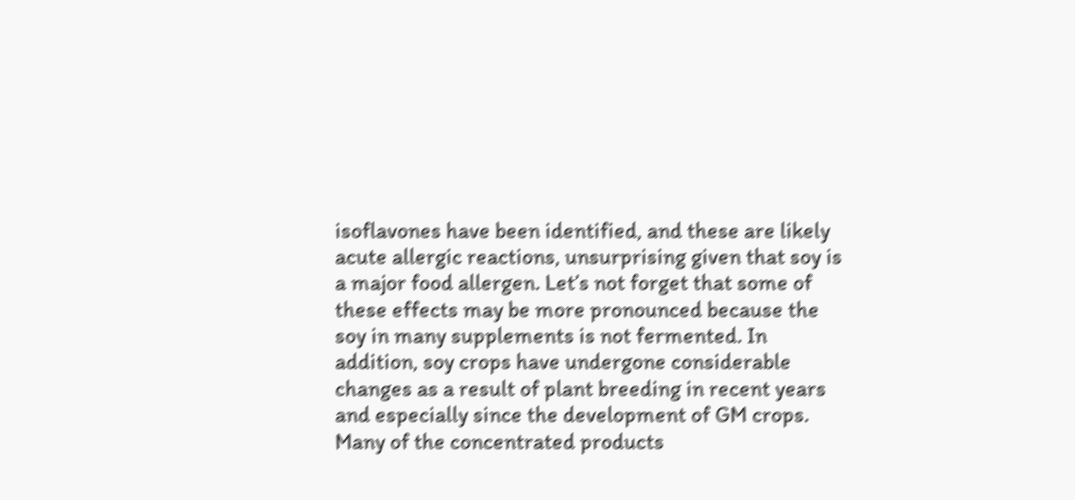isoflavones have been identified, and these are likely acute allergic reactions, unsurprising given that soy is a major food allergen. Let’s not forget that some of these effects may be more pronounced because the soy in many supplements is not fermented. In addition, soy crops have undergone considerable changes as a result of plant breeding in recent years and especially since the development of GM crops. Many of the concentrated products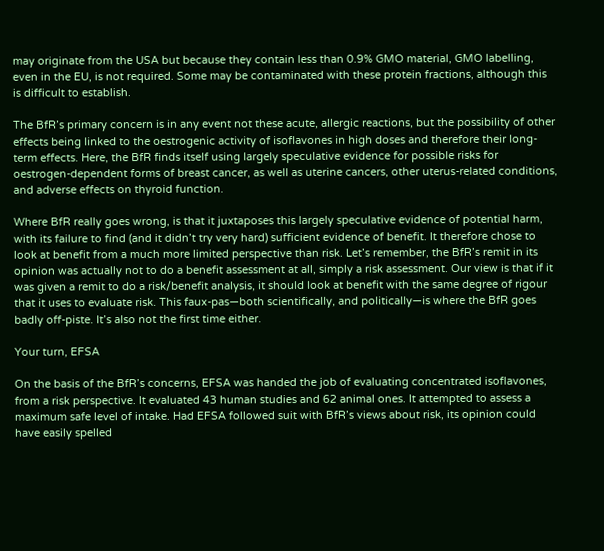may originate from the USA but because they contain less than 0.9% GMO material, GMO labelling, even in the EU, is not required. Some may be contaminated with these protein fractions, although this is difficult to establish.

The BfR’s primary concern is in any event not these acute, allergic reactions, but the possibility of other effects being linked to the oestrogenic activity of isoflavones in high doses and therefore their long-term effects. Here, the BfR finds itself using largely speculative evidence for possible risks for oestrogen-dependent forms of breast cancer, as well as uterine cancers, other uterus-related conditions, and adverse effects on thyroid function.

Where BfR really goes wrong, is that it juxtaposes this largely speculative evidence of potential harm, with its failure to find (and it didn’t try very hard) sufficient evidence of benefit. It therefore chose to look at benefit from a much more limited perspective than risk. Let’s remember, the BfR’s remit in its opinion was actually not to do a benefit assessment at all, simply a risk assessment. Our view is that if it was given a remit to do a risk/benefit analysis, it should look at benefit with the same degree of rigour that it uses to evaluate risk. This faux-pas—both scientifically, and politically—is where the BfR goes badly off-piste. It’s also not the first time either.

Your turn, EFSA

On the basis of the BfR’s concerns, EFSA was handed the job of evaluating concentrated isoflavones, from a risk perspective. It evaluated 43 human studies and 62 animal ones. It attempted to assess a maximum safe level of intake. Had EFSA followed suit with BfR’s views about risk, its opinion could have easily spelled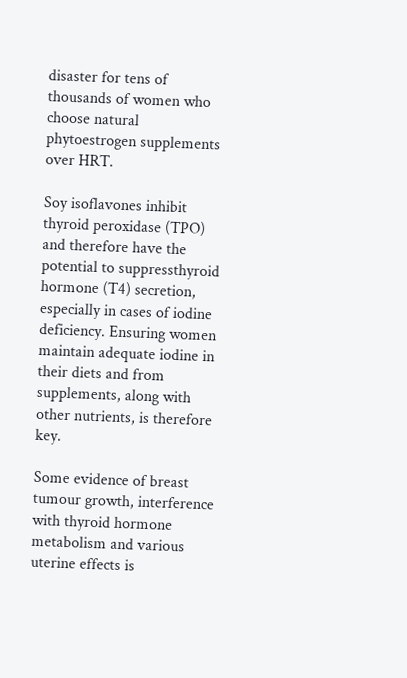disaster for tens of thousands of women who choose natural phytoestrogen supplements over HRT.

Soy isoflavones inhibit thyroid peroxidase (TPO) and therefore have the potential to suppressthyroid hormone (T4) secretion, especially in cases of iodine deficiency. Ensuring women maintain adequate iodine in their diets and from supplements, along with other nutrients, is therefore key.

Some evidence of breast tumour growth, interference with thyroid hormone metabolism and various uterine effects is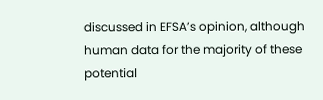discussed in EFSA’s opinion, although human data for the majority of these potential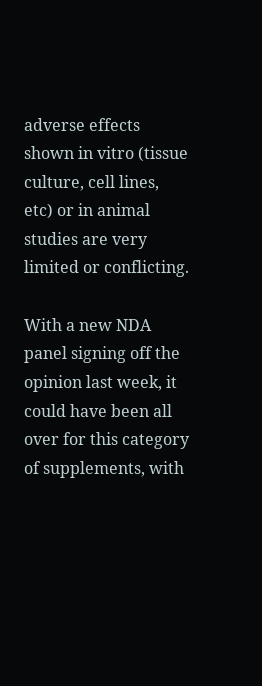adverse effects shown in vitro (tissue culture, cell lines, etc) or in animal studies are very limited or conflicting.

With a new NDA panel signing off the opinion last week, it could have been all over for this category of supplements, with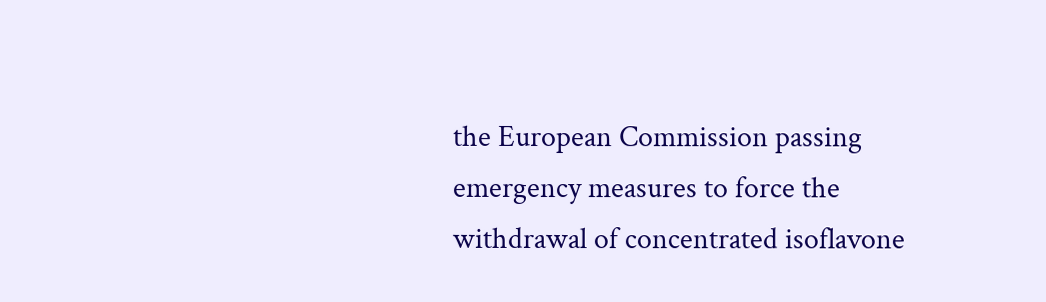the European Commission passing emergency measures to force the withdrawal of concentrated isoflavone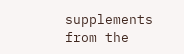supplements from the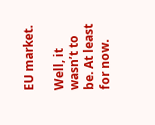EU market.

Well, it wasn’t to be. At least for now.